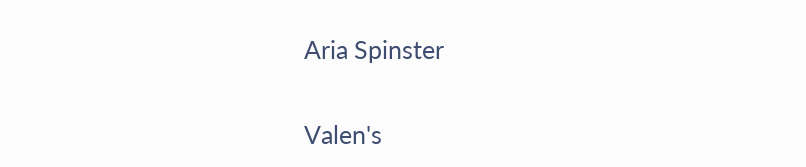Aria Spinster

Valen's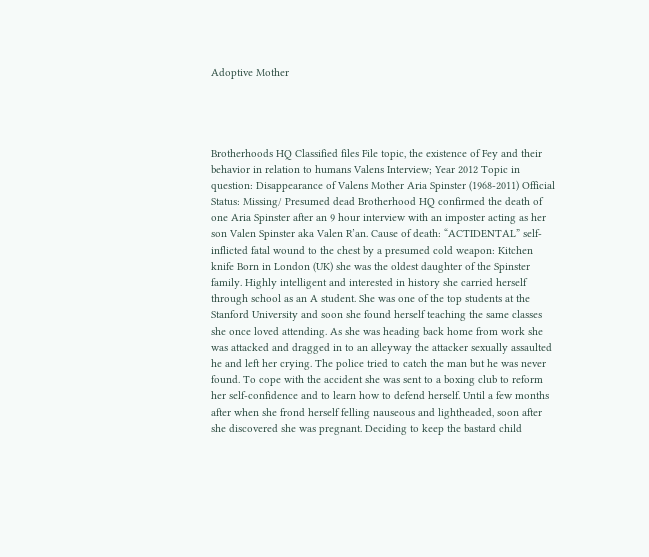Adoptive Mother




Brotherhoods HQ Classified files File topic, the existence of Fey and their behavior in relation to humans Valens Interview; Year 2012 Topic in question: Disappearance of Valens Mother Aria Spinster (1968-2011) Official Status: Missing/ Presumed dead Brotherhood HQ confirmed the death of one Aria Spinster after an 9 hour interview with an imposter acting as her son Valen Spinster aka Valen R’an. Cause of death: “ACTIDENTAL” self-inflicted fatal wound to the chest by a presumed cold weapon: Kitchen knife Born in London (UK) she was the oldest daughter of the Spinster family. Highly intelligent and interested in history she carried herself through school as an A student. She was one of the top students at the Stanford University and soon she found herself teaching the same classes she once loved attending. As she was heading back home from work she was attacked and dragged in to an alleyway the attacker sexually assaulted he and left her crying. The police tried to catch the man but he was never found. To cope with the accident she was sent to a boxing club to reform her self-confidence and to learn how to defend herself. Until a few months after when she frond herself felling nauseous and lightheaded, soon after she discovered she was pregnant. Deciding to keep the bastard child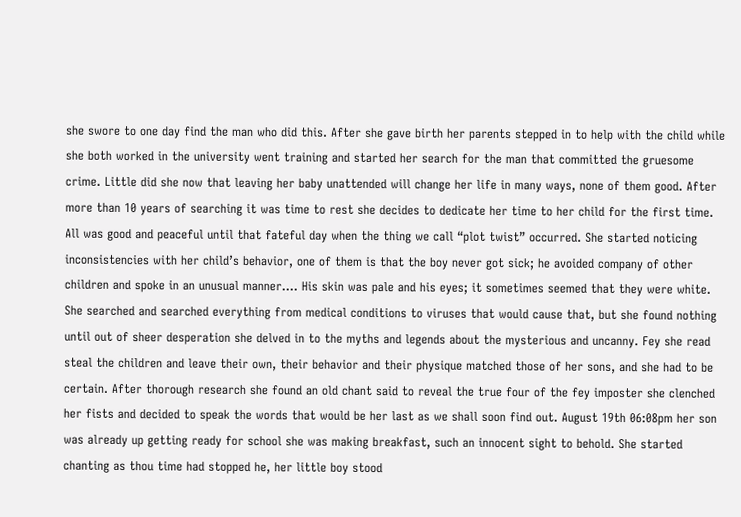she swore to one day find the man who did this. After she gave birth her parents stepped in to help with the child while she both worked in the university went training and started her search for the man that committed the gruesome crime. Little did she now that leaving her baby unattended will change her life in many ways, none of them good. After more than 10 years of searching it was time to rest she decides to dedicate her time to her child for the first time. All was good and peaceful until that fateful day when the thing we call “plot twist” occurred. She started noticing inconsistencies with her child’s behavior, one of them is that the boy never got sick; he avoided company of other children and spoke in an unusual manner…. His skin was pale and his eyes; it sometimes seemed that they were white. She searched and searched everything from medical conditions to viruses that would cause that, but she found nothing until out of sheer desperation she delved in to the myths and legends about the mysterious and uncanny. Fey she read steal the children and leave their own, their behavior and their physique matched those of her sons, and she had to be certain. After thorough research she found an old chant said to reveal the true four of the fey imposter she clenched her fists and decided to speak the words that would be her last as we shall soon find out. August 19th 06:08pm her son was already up getting ready for school she was making breakfast, such an innocent sight to behold. She started chanting as thou time had stopped he, her little boy stood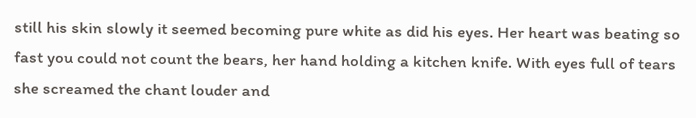still his skin slowly it seemed becoming pure white as did his eyes. Her heart was beating so fast you could not count the bears, her hand holding a kitchen knife. With eyes full of tears she screamed the chant louder and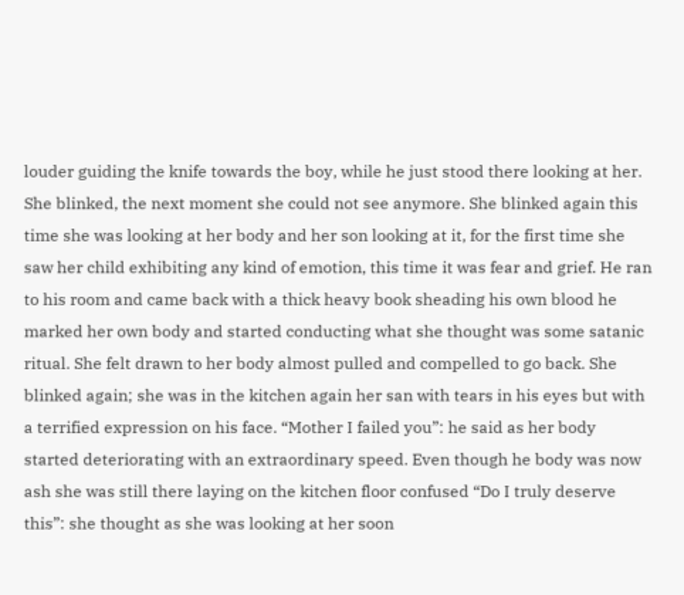louder guiding the knife towards the boy, while he just stood there looking at her. She blinked, the next moment she could not see anymore. She blinked again this time she was looking at her body and her son looking at it, for the first time she saw her child exhibiting any kind of emotion, this time it was fear and grief. He ran to his room and came back with a thick heavy book sheading his own blood he marked her own body and started conducting what she thought was some satanic ritual. She felt drawn to her body almost pulled and compelled to go back. She blinked again; she was in the kitchen again her san with tears in his eyes but with a terrified expression on his face. “Mother I failed you”: he said as her body started deteriorating with an extraordinary speed. Even though he body was now ash she was still there laying on the kitchen floor confused “Do I truly deserve this”: she thought as she was looking at her soon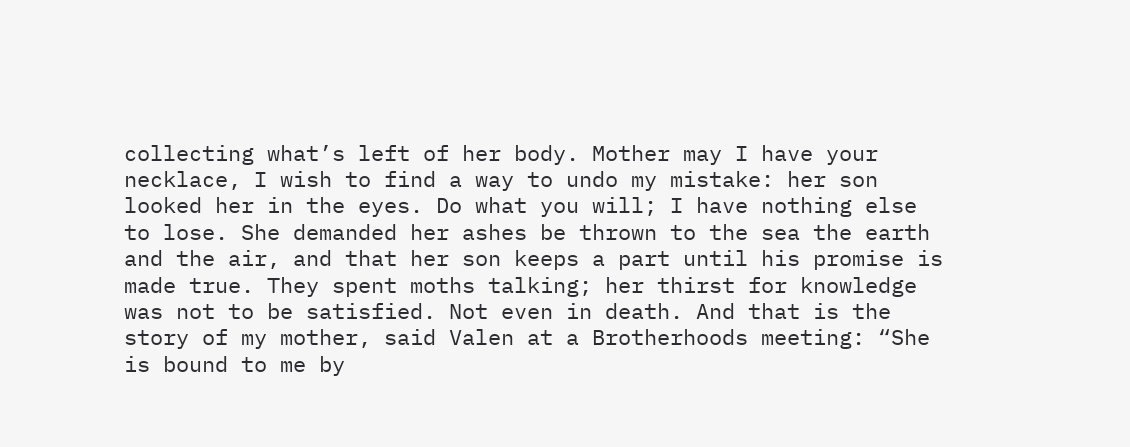collecting what’s left of her body. Mother may I have your necklace, I wish to find a way to undo my mistake: her son looked her in the eyes. Do what you will; I have nothing else to lose. She demanded her ashes be thrown to the sea the earth and the air, and that her son keeps a part until his promise is made true. They spent moths talking; her thirst for knowledge was not to be satisfied. Not even in death. And that is the story of my mother, said Valen at a Brotherhoods meeting: “She is bound to me by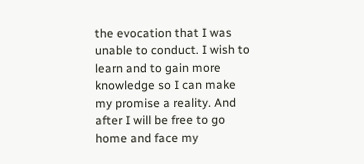the evocation that I was unable to conduct. I wish to learn and to gain more knowledge so I can make my promise a reality. And after I will be free to go home and face my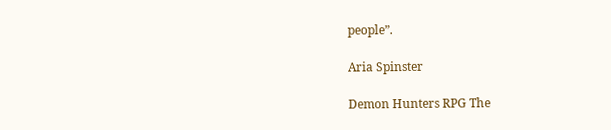people”.

Aria Spinster

Demon Hunters RPG The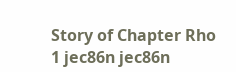Story of Chapter Rho 1 jec86n jec86n